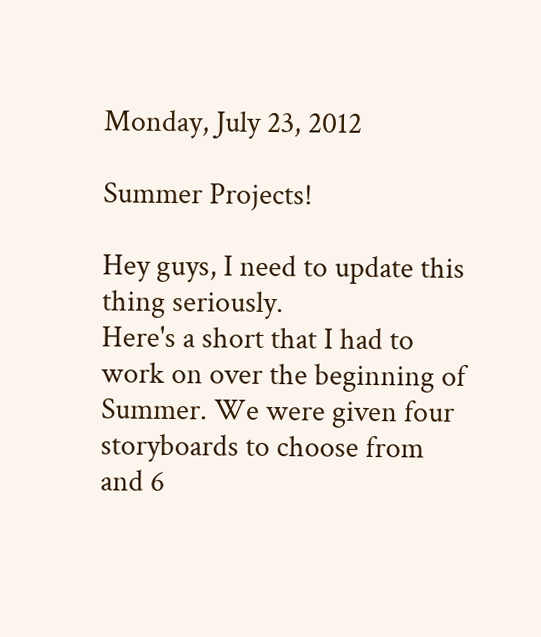Monday, July 23, 2012

Summer Projects!

Hey guys, I need to update this thing seriously.
Here's a short that I had to work on over the beginning of Summer. We were given four storyboards to choose from and 6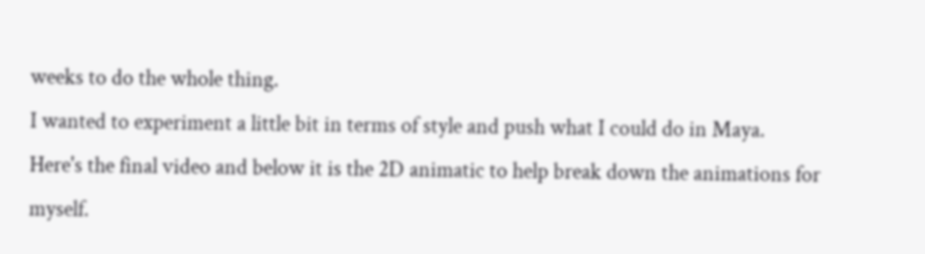weeks to do the whole thing.
I wanted to experiment a little bit in terms of style and push what I could do in Maya.
Here's the final video and below it is the 2D animatic to help break down the animations for myself.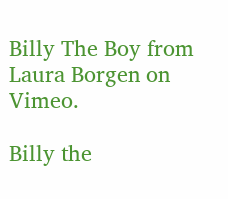Billy The Boy from Laura Borgen on Vimeo.

Billy the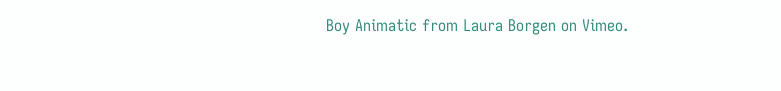Boy Animatic from Laura Borgen on Vimeo.